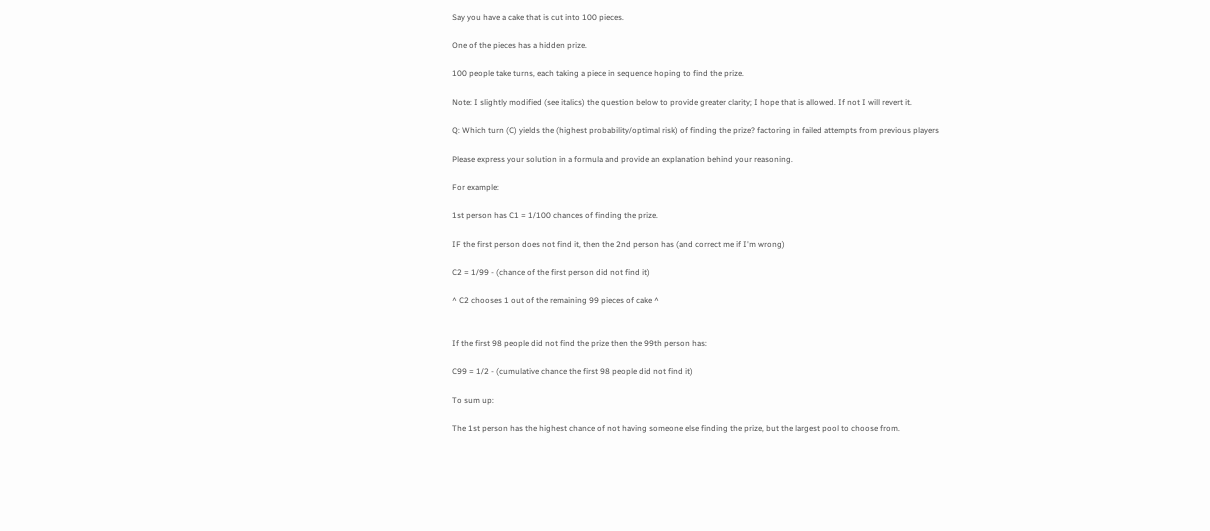Say you have a cake that is cut into 100 pieces.

One of the pieces has a hidden prize.

100 people take turns, each taking a piece in sequence hoping to find the prize.

Note: I slightly modified (see italics) the question below to provide greater clarity; I hope that is allowed. If not I will revert it.

Q: Which turn (C) yields the (highest probability/optimal risk) of finding the prize? factoring in failed attempts from previous players

Please express your solution in a formula and provide an explanation behind your reasoning.

For example:

1st person has C1 = 1/100 chances of finding the prize.

IF the first person does not find it, then the 2nd person has (and correct me if I'm wrong)

C2 = 1/99 - (chance of the first person did not find it)

^ C2 chooses 1 out of the remaining 99 pieces of cake ^


If the first 98 people did not find the prize then the 99th person has:

C99 = 1/2 - (cumulative chance the first 98 people did not find it)

To sum up:

The 1st person has the highest chance of not having someone else finding the prize, but the largest pool to choose from.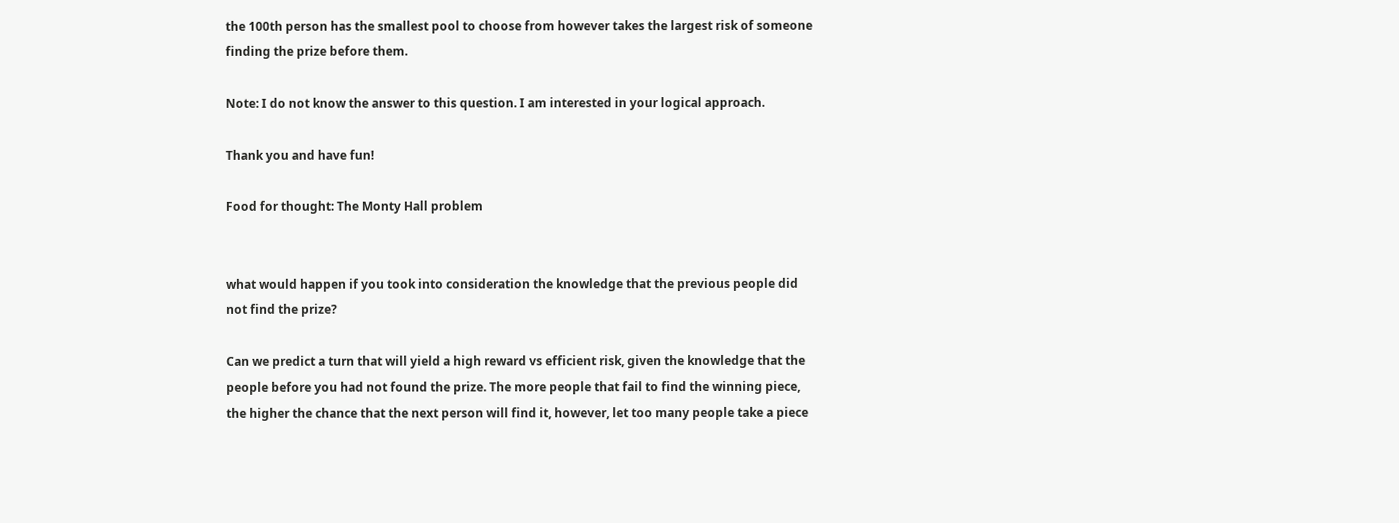the 100th person has the smallest pool to choose from however takes the largest risk of someone finding the prize before them.

Note: I do not know the answer to this question. I am interested in your logical approach.

Thank you and have fun!

Food for thought: The Monty Hall problem


what would happen if you took into consideration the knowledge that the previous people did not find the prize?

Can we predict a turn that will yield a high reward vs efficient risk, given the knowledge that the people before you had not found the prize. The more people that fail to find the winning piece, the higher the chance that the next person will find it, however, let too many people take a piece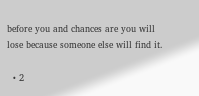before you and chances are you will lose because someone else will find it.

  • 2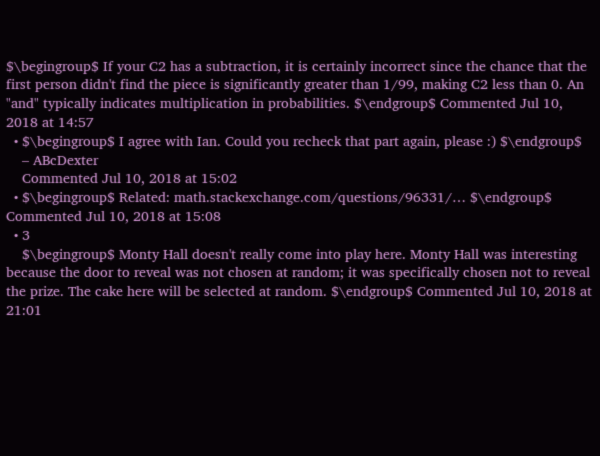$\begingroup$ If your C2 has a subtraction, it is certainly incorrect since the chance that the first person didn't find the piece is significantly greater than 1/99, making C2 less than 0. An "and" typically indicates multiplication in probabilities. $\endgroup$ Commented Jul 10, 2018 at 14:57
  • $\begingroup$ I agree with Ian. Could you recheck that part again, please :) $\endgroup$
    – ABcDexter
    Commented Jul 10, 2018 at 15:02
  • $\begingroup$ Related: math.stackexchange.com/questions/96331/… $\endgroup$ Commented Jul 10, 2018 at 15:08
  • 3
    $\begingroup$ Monty Hall doesn't really come into play here. Monty Hall was interesting because the door to reveal was not chosen at random; it was specifically chosen not to reveal the prize. The cake here will be selected at random. $\endgroup$ Commented Jul 10, 2018 at 21:01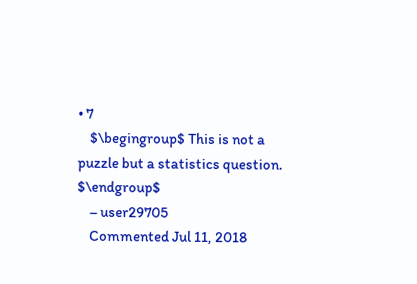• 7
    $\begingroup$ This is not a puzzle but a statistics question. $\endgroup$
    – user29705
    Commented Jul 11, 2018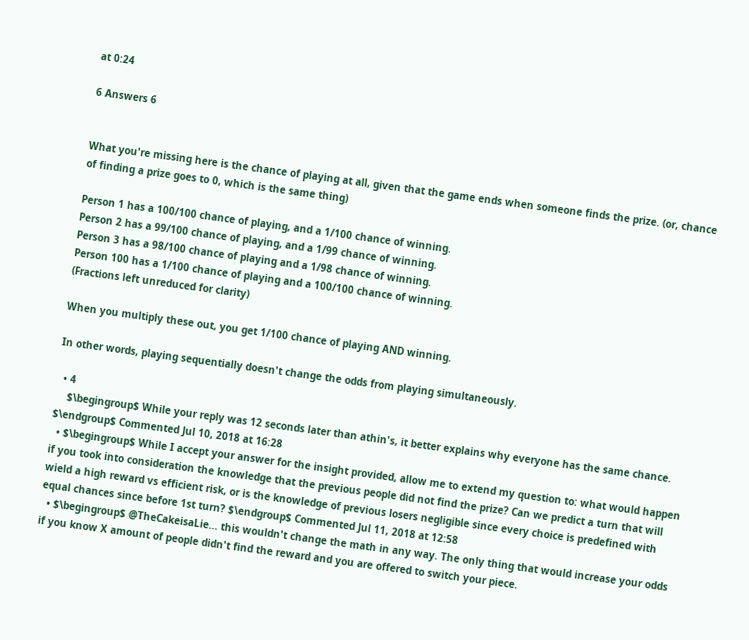at 0:24

6 Answers 6


What you're missing here is the chance of playing at all, given that the game ends when someone finds the prize. (or, chance of finding a prize goes to 0, which is the same thing)

Person 1 has a 100/100 chance of playing, and a 1/100 chance of winning.
Person 2 has a 99/100 chance of playing, and a 1/99 chance of winning.
Person 3 has a 98/100 chance of playing and a 1/98 chance of winning.
Person 100 has a 1/100 chance of playing and a 100/100 chance of winning.
(Fractions left unreduced for clarity)

When you multiply these out, you get 1/100 chance of playing AND winning.

In other words, playing sequentially doesn't change the odds from playing simultaneously.

  • 4
    $\begingroup$ While your reply was 12 seconds later than athin's, it better explains why everyone has the same chance. $\endgroup$ Commented Jul 10, 2018 at 16:28
  • $\begingroup$ While I accept your answer for the insight provided, allow me to extend my question to: what would happen if you took into consideration the knowledge that the previous people did not find the prize? Can we predict a turn that will wield a high reward vs efficient risk, or is the knowledge of previous losers negligible since every choice is predefined with equal chances since before 1st turn? $\endgroup$ Commented Jul 11, 2018 at 12:58
  • $\begingroup$ @TheCakeisaLie... this wouldn't change the math in any way. The only thing that would increase your odds if you know X amount of people didn't find the reward and you are offered to switch your piece.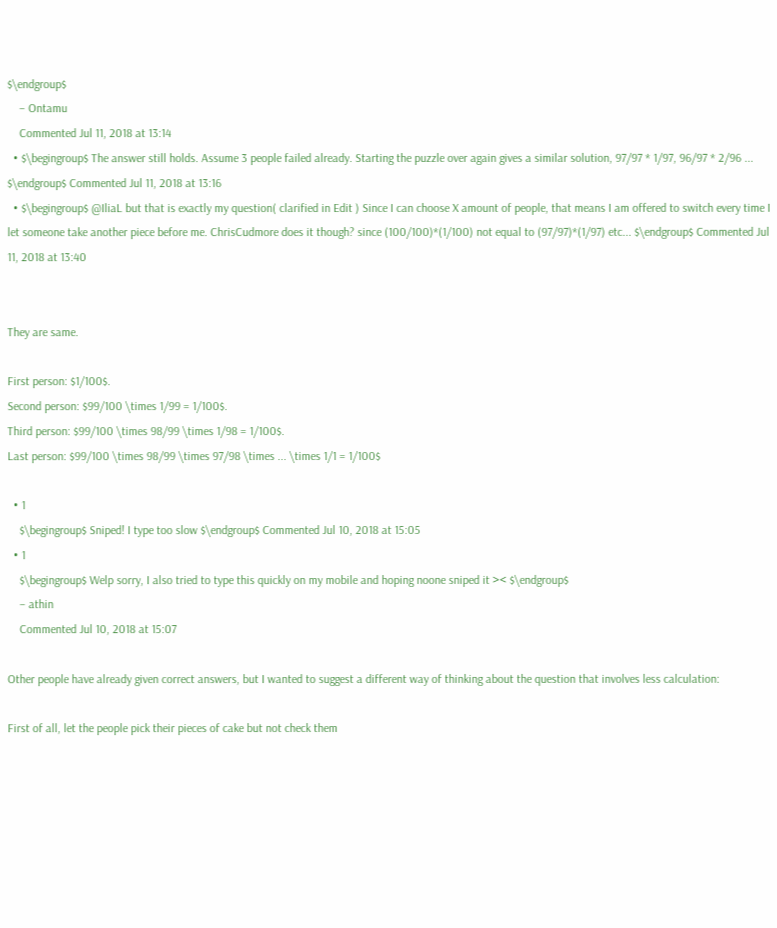$\endgroup$
    – Ontamu
    Commented Jul 11, 2018 at 13:14
  • $\begingroup$ The answer still holds. Assume 3 people failed already. Starting the puzzle over again gives a similar solution, 97/97 * 1/97, 96/97 * 2/96 ... $\endgroup$ Commented Jul 11, 2018 at 13:16
  • $\begingroup$ @IliaL but that is exactly my question( clarified in Edit ) Since I can choose X amount of people, that means I am offered to switch every time I let someone take another piece before me. ChrisCudmore does it though? since (100/100)*(1/100) not equal to (97/97)*(1/97) etc... $\endgroup$ Commented Jul 11, 2018 at 13:40


They are same.

First person: $1/100$.
Second person: $99/100 \times 1/99 = 1/100$.
Third person: $99/100 \times 98/99 \times 1/98 = 1/100$.
Last person: $99/100 \times 98/99 \times 97/98 \times ... \times 1/1 = 1/100$

  • 1
    $\begingroup$ Sniped! I type too slow $\endgroup$ Commented Jul 10, 2018 at 15:05
  • 1
    $\begingroup$ Welp sorry, I also tried to type this quickly on my mobile and hoping noone sniped it >< $\endgroup$
    – athin
    Commented Jul 10, 2018 at 15:07

Other people have already given correct answers, but I wanted to suggest a different way of thinking about the question that involves less calculation:

First of all, let the people pick their pieces of cake but not check them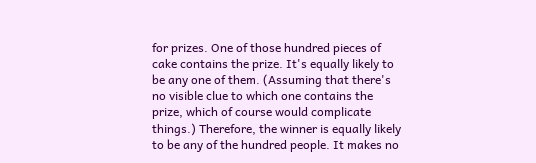for prizes. One of those hundred pieces of cake contains the prize. It's equally likely to be any one of them. (Assuming that there's no visible clue to which one contains the prize, which of course would complicate things.) Therefore, the winner is equally likely to be any of the hundred people. It makes no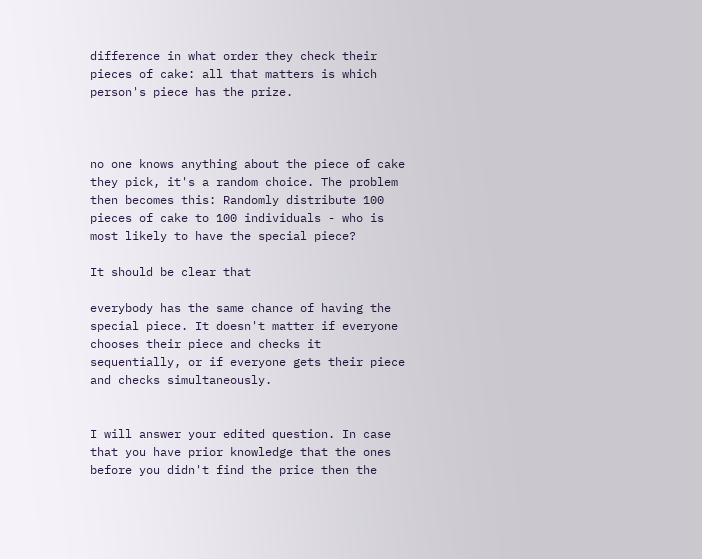difference in what order they check their pieces of cake: all that matters is which person's piece has the prize.



no one knows anything about the piece of cake they pick, it's a random choice. The problem then becomes this: Randomly distribute 100 pieces of cake to 100 individuals - who is most likely to have the special piece?

It should be clear that

everybody has the same chance of having the special piece. It doesn't matter if everyone chooses their piece and checks it sequentially, or if everyone gets their piece and checks simultaneously.


I will answer your edited question. In case that you have prior knowledge that the ones before you didn't find the price then the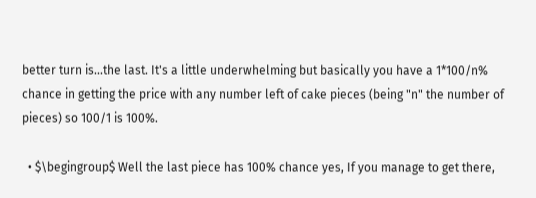better turn is...the last. It's a little underwhelming but basically you have a 1*100/n% chance in getting the price with any number left of cake pieces (being "n" the number of pieces) so 100/1 is 100%.

  • $\begingroup$ Well the last piece has 100% chance yes, If you manage to get there,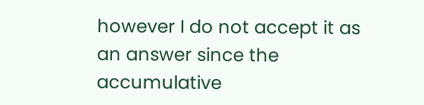however I do not accept it as an answer since the accumulative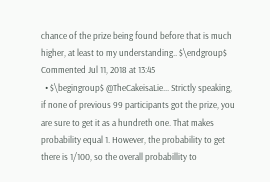chance of the prize being found before that is much higher, at least to my understanding.. $\endgroup$ Commented Jul 11, 2018 at 13:45
  • $\begingroup$ @TheCakeisaLie... Strictly speaking, if none of previous 99 participants got the prize, you are sure to get it as a hundreth one. That makes probability equal 1. However, the probability to get there is 1/100, so the overall probabillity to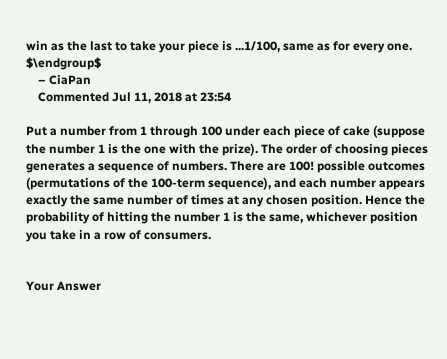win as the last to take your piece is ...1/100, same as for every one. $\endgroup$
    – CiaPan
    Commented Jul 11, 2018 at 23:54

Put a number from 1 through 100 under each piece of cake (suppose the number 1 is the one with the prize). The order of choosing pieces generates a sequence of numbers. There are 100! possible outcomes (permutations of the 100-term sequence), and each number appears exactly the same number of times at any chosen position. Hence the probability of hitting the number 1 is the same, whichever position you take in a row of consumers.


Your Answer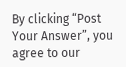By clicking “Post Your Answer”, you agree to our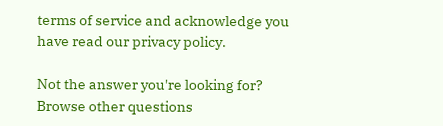terms of service and acknowledge you have read our privacy policy.

Not the answer you're looking for? Browse other questions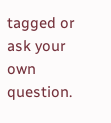tagged or ask your own question.